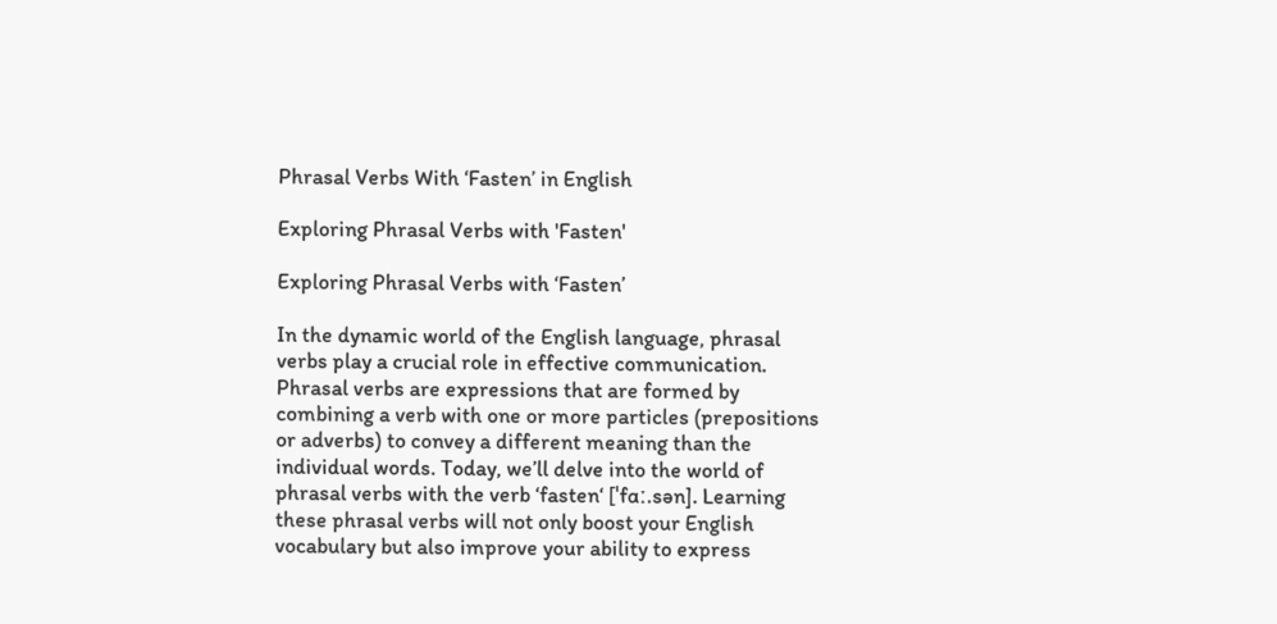Phrasal Verbs With ‘Fasten’ in English

Exploring Phrasal Verbs with 'Fasten'

Exploring Phrasal Verbs with ‘Fasten’

In the dynamic world of the English language, phrasal verbs play a crucial role in effective communication. Phrasal verbs are expressions that are formed by combining a verb with one or more particles (prepositions or adverbs) to convey a different meaning than the individual words. Today, we’ll delve into the world of phrasal verbs with the verb ‘fasten‘ [ˈfɑː.sən]. Learning these phrasal verbs will not only boost your English vocabulary but also improve your ability to express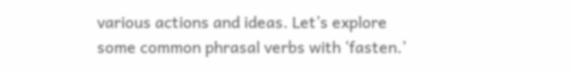various actions and ideas. Let’s explore some common phrasal verbs with ‘fasten.’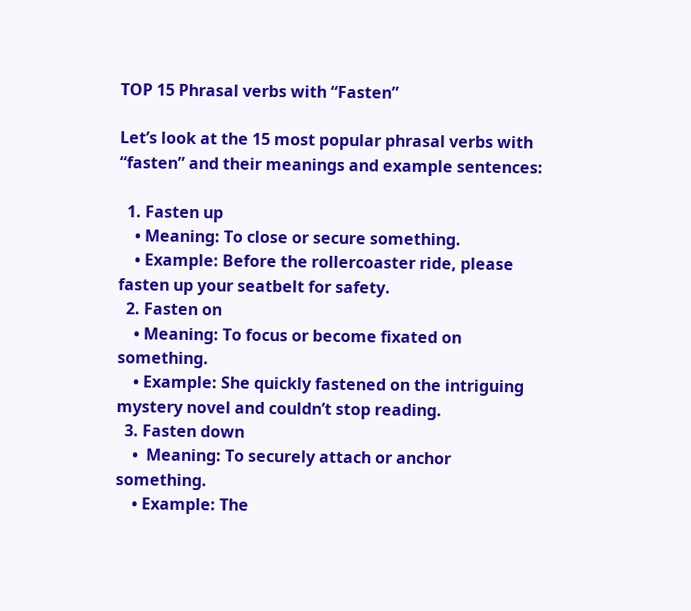TOP 15 Phrasal verbs with “Fasten”

Let’s look at the 15 most popular phrasal verbs with “fasten” and their meanings and example sentences:

  1. Fasten up
    • Meaning: To close or secure something.
    • Example: Before the rollercoaster ride, please fasten up your seatbelt for safety.
  2. Fasten on
    • Meaning: To focus or become fixated on something.
    • Example: She quickly fastened on the intriguing mystery novel and couldn’t stop reading.
  3. Fasten down
    •  Meaning: To securely attach or anchor something.
    • Example: The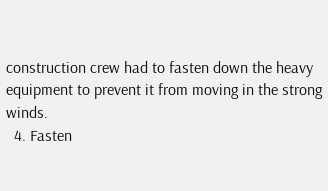construction crew had to fasten down the heavy equipment to prevent it from moving in the strong winds.
  4. Fasten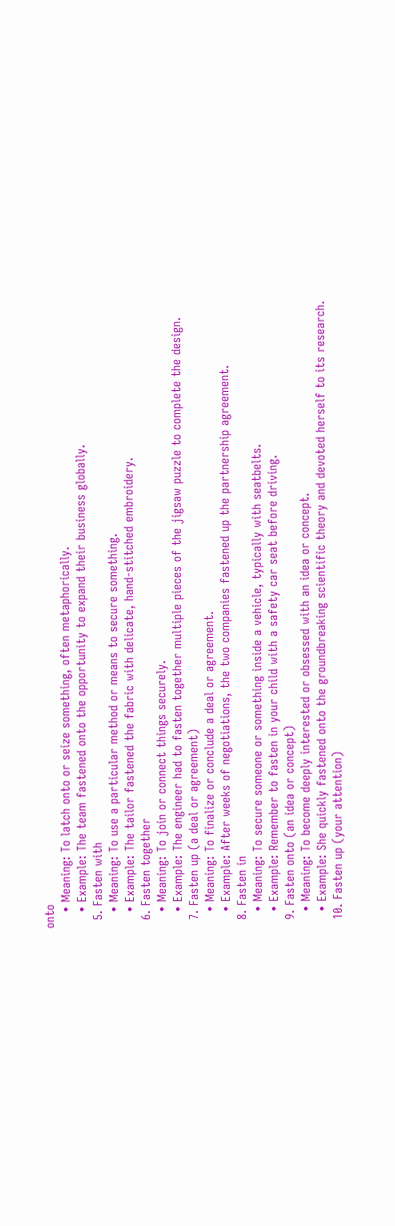onto
    • Meaning: To latch onto or seize something, often metaphorically.
    • Example: The team fastened onto the opportunity to expand their business globally.
  5. Fasten with
    • Meaning: To use a particular method or means to secure something.
    • Example: The tailor fastened the fabric with delicate, hand-stitched embroidery.
  6. Fasten together
    • Meaning: To join or connect things securely.
    • Example: The engineer had to fasten together multiple pieces of the jigsaw puzzle to complete the design.
  7. Fasten up (a deal or agreement)
    • Meaning: To finalize or conclude a deal or agreement.
    • Example: After weeks of negotiations, the two companies fastened up the partnership agreement.
  8. Fasten in
    • Meaning: To secure someone or something inside a vehicle, typically with seatbelts.
    • Example: Remember to fasten in your child with a safety car seat before driving.
  9. Fasten onto (an idea or concept)
    • Meaning: To become deeply interested or obsessed with an idea or concept.
    • Example: She quickly fastened onto the groundbreaking scientific theory and devoted herself to its research.
  10. Fasten up (your attention)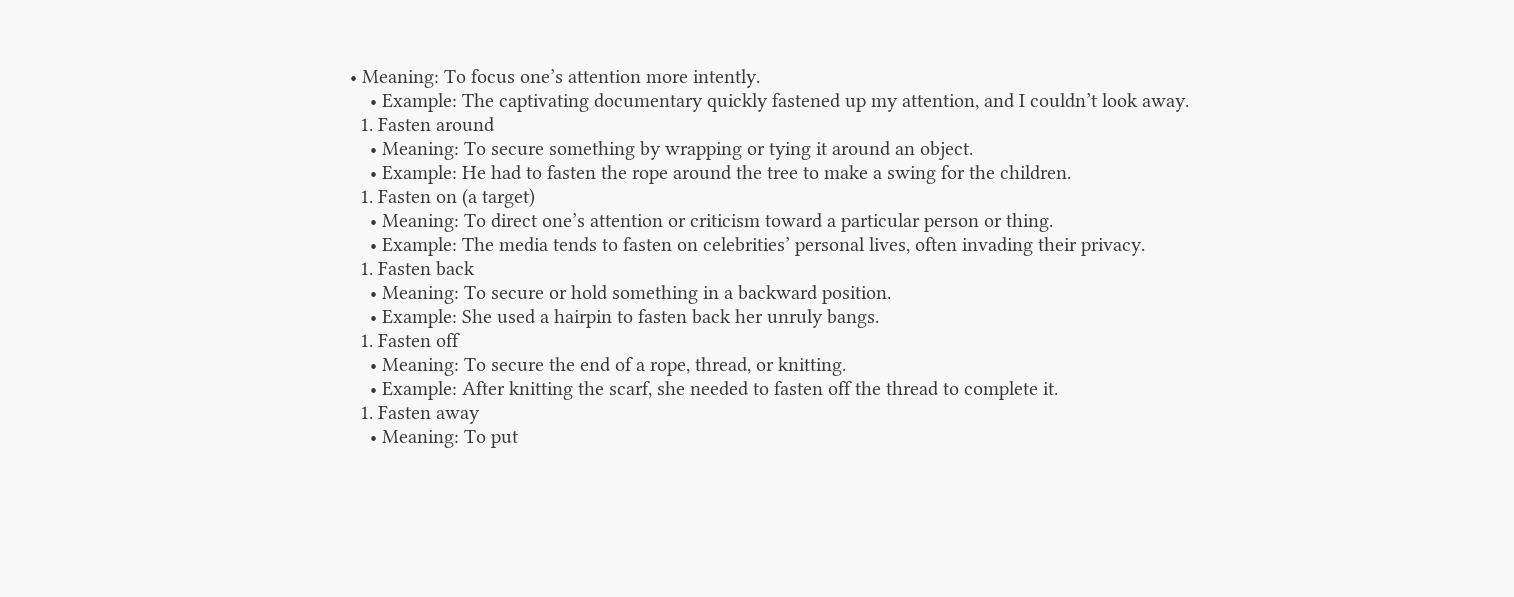• Meaning: To focus one’s attention more intently.
    • Example: The captivating documentary quickly fastened up my attention, and I couldn’t look away.
  1. Fasten around
    • Meaning: To secure something by wrapping or tying it around an object.
    • Example: He had to fasten the rope around the tree to make a swing for the children.
  1. Fasten on (a target)
    • Meaning: To direct one’s attention or criticism toward a particular person or thing.
    • Example: The media tends to fasten on celebrities’ personal lives, often invading their privacy.
  1. Fasten back
    • Meaning: To secure or hold something in a backward position.
    • Example: She used a hairpin to fasten back her unruly bangs.
  1. Fasten off
    • Meaning: To secure the end of a rope, thread, or knitting.
    • Example: After knitting the scarf, she needed to fasten off the thread to complete it.
  1. Fasten away
    • Meaning: To put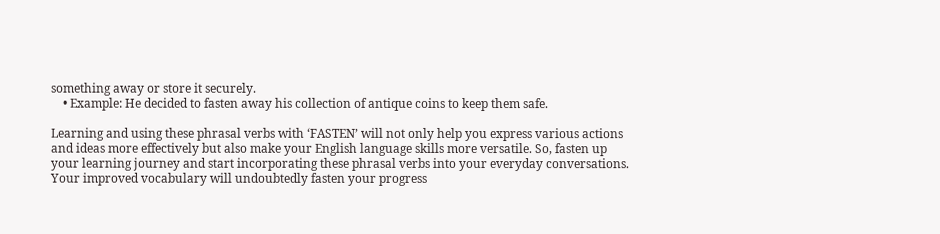something away or store it securely.
    • Example: He decided to fasten away his collection of antique coins to keep them safe.

Learning and using these phrasal verbs with ‘FASTEN’ will not only help you express various actions and ideas more effectively but also make your English language skills more versatile. So, fasten up your learning journey and start incorporating these phrasal verbs into your everyday conversations. Your improved vocabulary will undoubtedly fasten your progress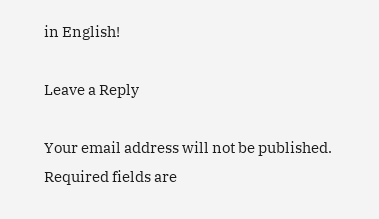in English!

Leave a Reply

Your email address will not be published. Required fields are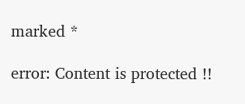marked *

error: Content is protected !!